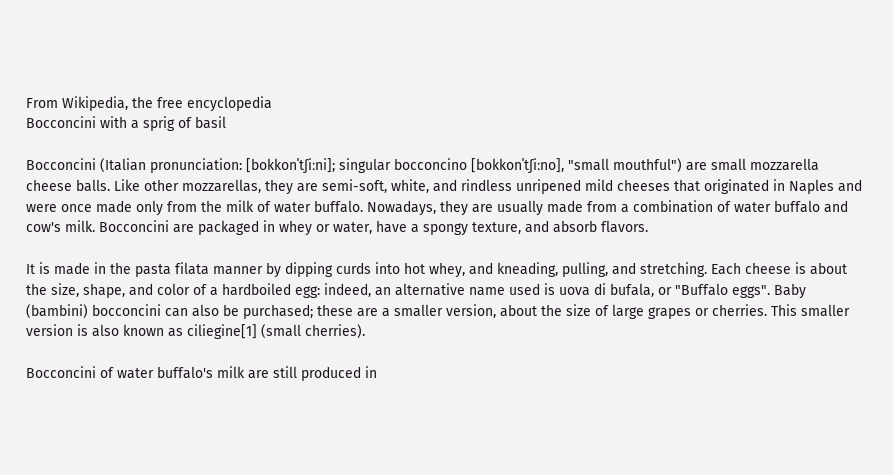From Wikipedia, the free encyclopedia
Bocconcini with a sprig of basil

Bocconcini (Italian pronunciation: [bokkonˈtʃiːni]; singular bocconcino [bokkonˈtʃiːno], "small mouthful") are small mozzarella cheese balls. Like other mozzarellas, they are semi-soft, white, and rindless unripened mild cheeses that originated in Naples and were once made only from the milk of water buffalo. Nowadays, they are usually made from a combination of water buffalo and cow's milk. Bocconcini are packaged in whey or water, have a spongy texture, and absorb flavors.

It is made in the pasta filata manner by dipping curds into hot whey, and kneading, pulling, and stretching. Each cheese is about the size, shape, and color of a hardboiled egg: indeed, an alternative name used is uova di bufala, or "Buffalo eggs". Baby (bambini) bocconcini can also be purchased; these are a smaller version, about the size of large grapes or cherries. This smaller version is also known as ciliegine[1] (small cherries).

Bocconcini of water buffalo's milk are still produced in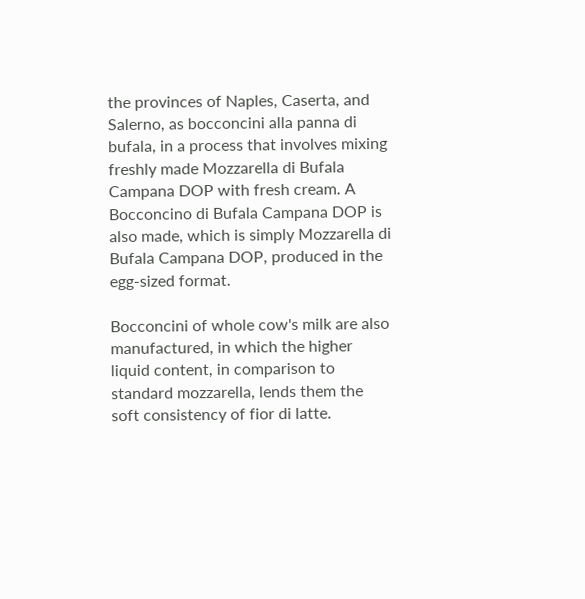the provinces of Naples, Caserta, and Salerno, as bocconcini alla panna di bufala, in a process that involves mixing freshly made Mozzarella di Bufala Campana DOP with fresh cream. A Bocconcino di Bufala Campana DOP is also made, which is simply Mozzarella di Bufala Campana DOP, produced in the egg-sized format.

Bocconcini of whole cow's milk are also manufactured, in which the higher liquid content, in comparison to standard mozzarella, lends them the soft consistency of fior di latte.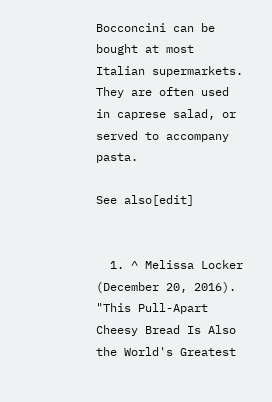Bocconcini can be bought at most Italian supermarkets. They are often used in caprese salad, or served to accompany pasta.

See also[edit]


  1. ^ Melissa Locker (December 20, 2016). "This Pull-Apart Cheesy Bread Is Also the World's Greatest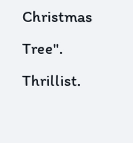Christmas Tree". Thrillist.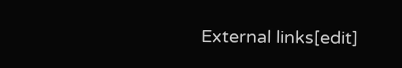External links[edit]